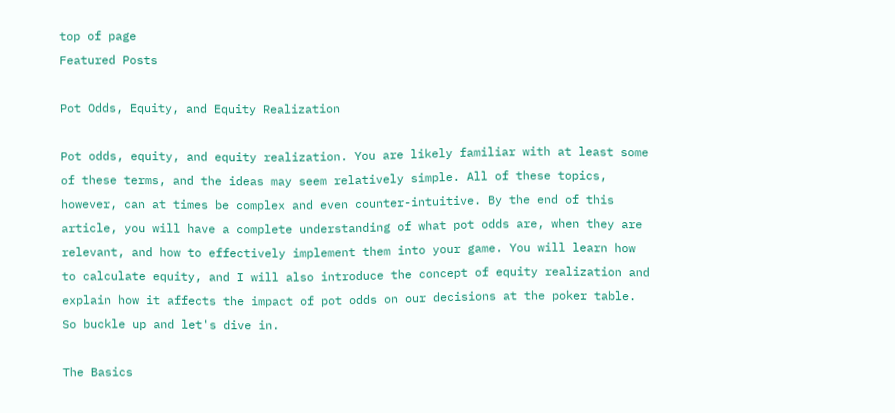top of page
Featured Posts

Pot Odds, Equity, and Equity Realization

Pot odds, equity, and equity realization. You are likely familiar with at least some of these terms, and the ideas may seem relatively simple. All of these topics, however, can at times be complex and even counter-intuitive. By the end of this article, you will have a complete understanding of what pot odds are, when they are relevant, and how to effectively implement them into your game. You will learn how to calculate equity, and I will also introduce the concept of equity realization and explain how it affects the impact of pot odds on our decisions at the poker table. So buckle up and let's dive in.

The Basics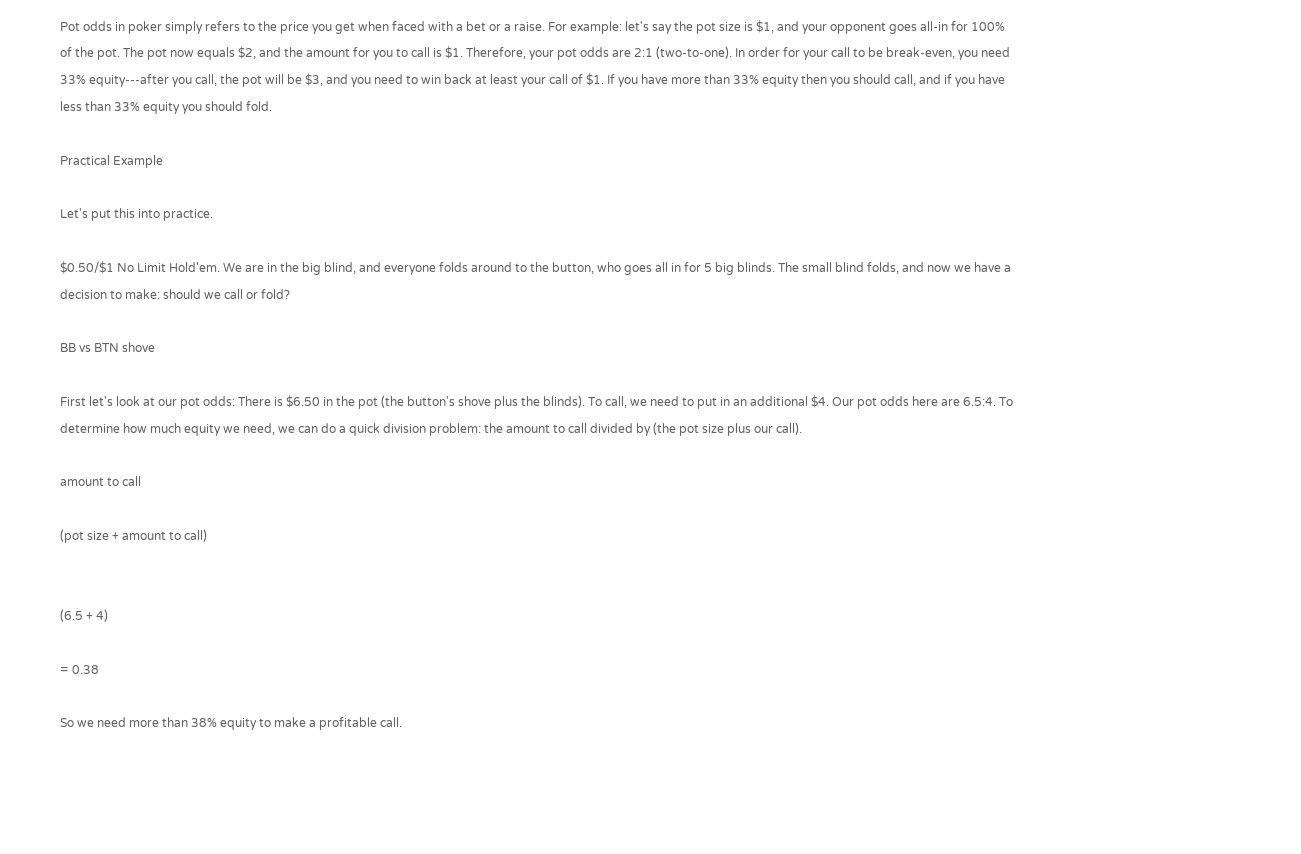Pot odds in poker simply refers to the price you get when faced with a bet or a raise. For example: let's say the pot size is $1, and your opponent goes all-in for 100% of the pot. The pot now equals $2, and the amount for you to call is $1. Therefore, your pot odds are 2:1 (two-to-one). In order for your call to be break-even, you need 33% equity---after you call, the pot will be $3, and you need to win back at least your call of $1. If you have more than 33% equity then you should call, and if you have less than 33% equity you should fold.

Practical Example

Let's put this into practice.

$0.50/$1 No Limit Hold'em. We are in the big blind, and everyone folds around to the button, who goes all in for 5 big blinds. The small blind folds, and now we have a decision to make: should we call or fold?

BB vs BTN shove

First let's look at our pot odds: There is $6.50 in the pot (the button's shove plus the blinds). To call, we need to put in an additional $4. Our pot odds here are 6.5:4. To determine how much equity we need, we can do a quick division problem: the amount to call divided by (the pot size plus our call).

amount to call

(pot size + amount to call)


(6.5 + 4)

= 0.38

So we need more than 38% equity to make a profitable call.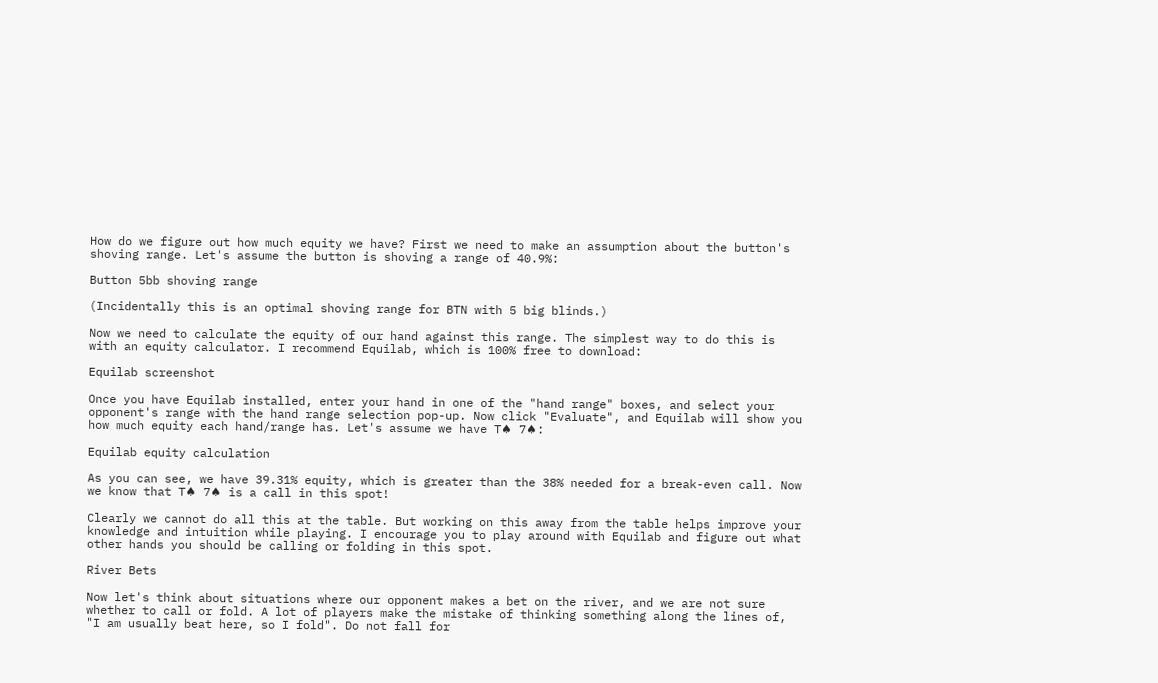How do we figure out how much equity we have? First we need to make an assumption about the button's shoving range. Let's assume the button is shoving a range of 40.9%:

Button 5bb shoving range

(Incidentally this is an optimal shoving range for BTN with 5 big blinds.)

Now we need to calculate the equity of our hand against this range. The simplest way to do this is with an equity calculator. I recommend Equilab, which is 100% free to download:

Equilab screenshot

Once you have Equilab installed, enter your hand in one of the "hand range" boxes, and select your opponent's range with the hand range selection pop-up. Now click "Evaluate", and Equilab will show you how much equity each hand/range has. Let's assume we have T♠ 7♠:

Equilab equity calculation

As you can see, we have 39.31% equity, which is greater than the 38% needed for a break-even call. Now we know that T♠ 7♠ is a call in this spot!

Clearly we cannot do all this at the table. But working on this away from the table helps improve your knowledge and intuition while playing. I encourage you to play around with Equilab and figure out what other hands you should be calling or folding in this spot.

River Bets

Now let's think about situations where our opponent makes a bet on the river, and we are not sure whether to call or fold. A lot of players make the mistake of thinking something along the lines of, "I am usually beat here, so I fold". Do not fall for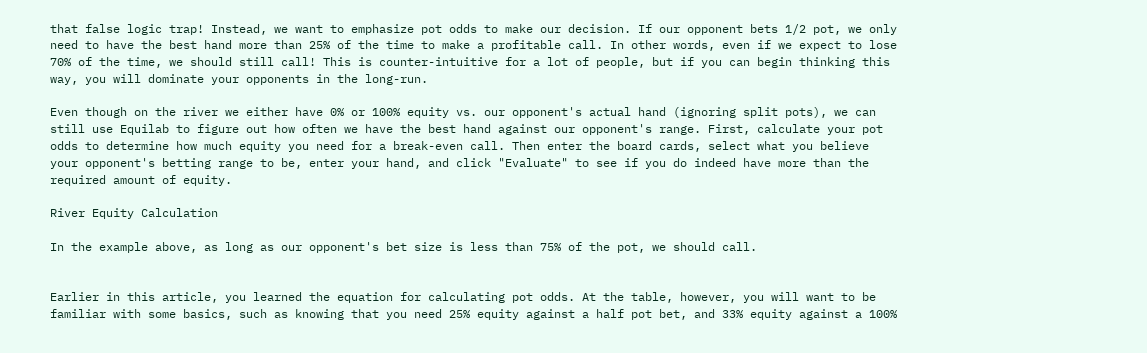that false logic trap! Instead, we want to emphasize pot odds to make our decision. If our opponent bets 1/2 pot, we only need to have the best hand more than 25% of the time to make a profitable call. In other words, even if we expect to lose 70% of the time, we should still call! This is counter-intuitive for a lot of people, but if you can begin thinking this way, you will dominate your opponents in the long-run.

Even though on the river we either have 0% or 100% equity vs. our opponent's actual hand (ignoring split pots), we can still use Equilab to figure out how often we have the best hand against our opponent's range. First, calculate your pot odds to determine how much equity you need for a break-even call. Then enter the board cards, select what you believe your opponent's betting range to be, enter your hand, and click "Evaluate" to see if you do indeed have more than the required amount of equity.

River Equity Calculation

In the example above, as long as our opponent's bet size is less than 75% of the pot, we should call.


Earlier in this article, you learned the equation for calculating pot odds. At the table, however, you will want to be familiar with some basics, such as knowing that you need 25% equity against a half pot bet, and 33% equity against a 100%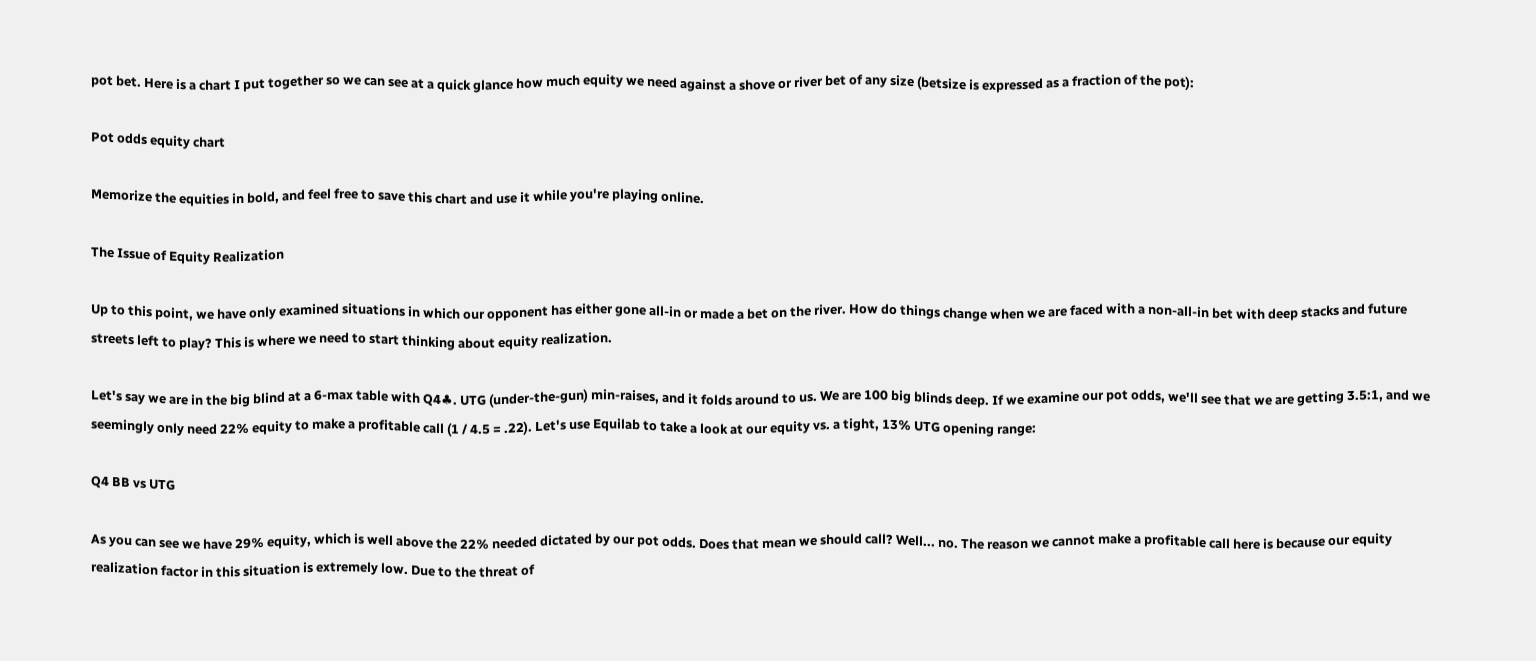pot bet. Here is a chart I put together so we can see at a quick glance how much equity we need against a shove or river bet of any size (betsize is expressed as a fraction of the pot):

Pot odds equity chart

Memorize the equities in bold, and feel free to save this chart and use it while you're playing online.

The Issue of Equity Realization

Up to this point, we have only examined situations in which our opponent has either gone all-in or made a bet on the river. How do things change when we are faced with a non-all-in bet with deep stacks and future streets left to play? This is where we need to start thinking about equity realization.

Let's say we are in the big blind at a 6-max table with Q4♣. UTG (under-the-gun) min-raises, and it folds around to us. We are 100 big blinds deep. If we examine our pot odds, we'll see that we are getting 3.5:1, and we seemingly only need 22% equity to make a profitable call (1 / 4.5 = .22). Let's use Equilab to take a look at our equity vs. a tight, 13% UTG opening range:

Q4 BB vs UTG

As you can see we have 29% equity, which is well above the 22% needed dictated by our pot odds. Does that mean we should call? Well... no. The reason we cannot make a profitable call here is because our equity realization factor in this situation is extremely low. Due to the threat of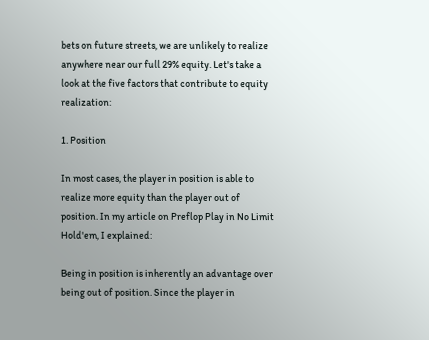bets on future streets, we are unlikely to realize anywhere near our full 29% equity. Let's take a look at the five factors that contribute to equity realization:

1. Position

In most cases, the player in position is able to realize more equity than the player out of position. In my article on Preflop Play in No Limit Hold'em, I explained:

Being in position is inherently an advantage over being out of position. Since the player in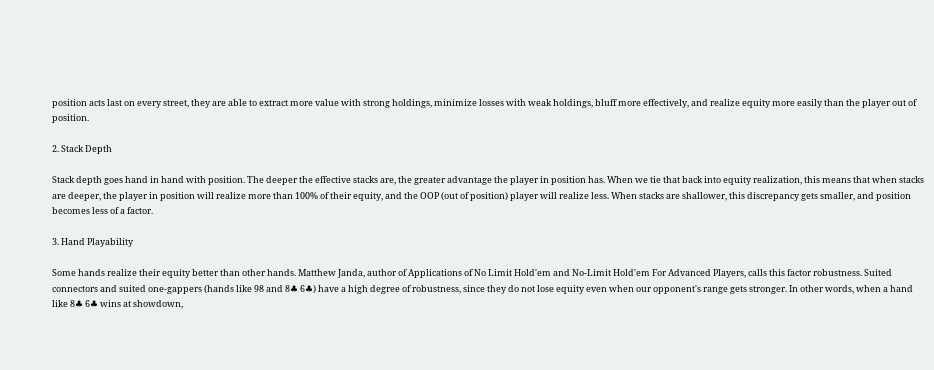position acts last on every street, they are able to extract more value with strong holdings, minimize losses with weak holdings, bluff more effectively, and realize equity more easily than the player out of position.

2. Stack Depth

Stack depth goes hand in hand with position. The deeper the effective stacks are, the greater advantage the player in position has. When we tie that back into equity realization, this means that when stacks are deeper, the player in position will realize more than 100% of their equity, and the OOP (out of position) player will realize less. When stacks are shallower, this discrepancy gets smaller, and position becomes less of a factor.

3. Hand Playability

Some hands realize their equity better than other hands. Matthew Janda, author of Applications of No Limit Hold'em and No-Limit Hold'em For Advanced Players, calls this factor robustness. Suited connectors and suited one-gappers (hands like 98 and 8♣ 6♣) have a high degree of robustness, since they do not lose equity even when our opponent's range gets stronger. In other words, when a hand like 8♣ 6♣ wins at showdown,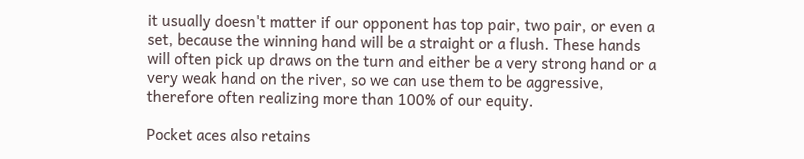it usually doesn't matter if our opponent has top pair, two pair, or even a set, because the winning hand will be a straight or a flush. These hands will often pick up draws on the turn and either be a very strong hand or a very weak hand on the river, so we can use them to be aggressive, therefore often realizing more than 100% of our equity.

Pocket aces also retains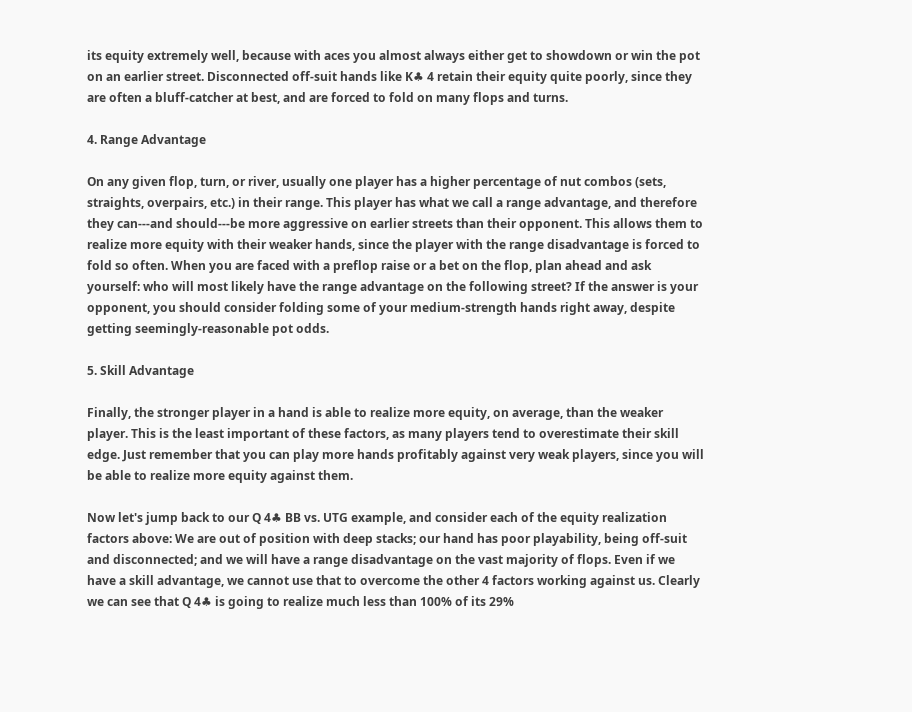its equity extremely well, because with aces you almost always either get to showdown or win the pot on an earlier street. Disconnected off-suit hands like K♣ 4 retain their equity quite poorly, since they are often a bluff-catcher at best, and are forced to fold on many flops and turns.

4. Range Advantage

On any given flop, turn, or river, usually one player has a higher percentage of nut combos (sets, straights, overpairs, etc.) in their range. This player has what we call a range advantage, and therefore they can---and should---be more aggressive on earlier streets than their opponent. This allows them to realize more equity with their weaker hands, since the player with the range disadvantage is forced to fold so often. When you are faced with a preflop raise or a bet on the flop, plan ahead and ask yourself: who will most likely have the range advantage on the following street? If the answer is your opponent, you should consider folding some of your medium-strength hands right away, despite getting seemingly-reasonable pot odds.

5. Skill Advantage

Finally, the stronger player in a hand is able to realize more equity, on average, than the weaker player. This is the least important of these factors, as many players tend to overestimate their skill edge. Just remember that you can play more hands profitably against very weak players, since you will be able to realize more equity against them.

Now let's jump back to our Q 4♣ BB vs. UTG example, and consider each of the equity realization factors above: We are out of position with deep stacks; our hand has poor playability, being off-suit and disconnected; and we will have a range disadvantage on the vast majority of flops. Even if we have a skill advantage, we cannot use that to overcome the other 4 factors working against us. Clearly we can see that Q 4♣ is going to realize much less than 100% of its 29%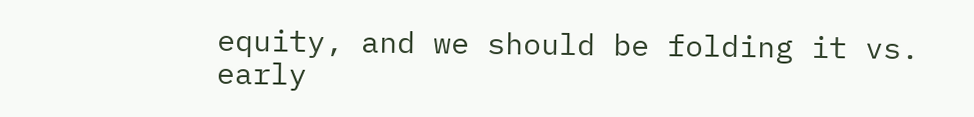equity, and we should be folding it vs. early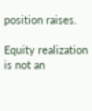position raises.

Equity realization is not an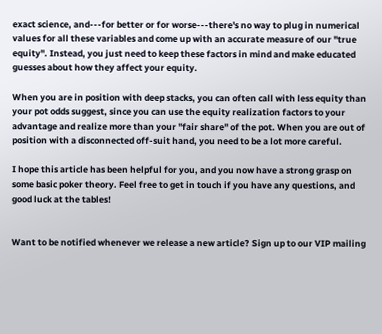exact science, and---for better or for worse---there's no way to plug in numerical values for all these variables and come up with an accurate measure of our "true equity". Instead, you just need to keep these factors in mind and make educated guesses about how they affect your equity.

When you are in position with deep stacks, you can often call with less equity than your pot odds suggest, since you can use the equity realization factors to your advantage and realize more than your "fair share" of the pot. When you are out of position with a disconnected off-suit hand, you need to be a lot more careful.

I hope this article has been helpful for you, and you now have a strong grasp on some basic poker theory. Feel free to get in touch if you have any questions, and good luck at the tables!


Want to be notified whenever we release a new article? Sign up to our VIP mailing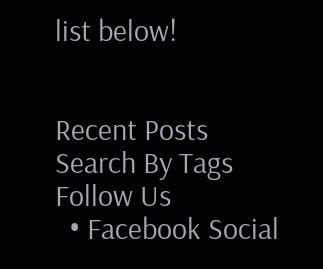list below!


Recent Posts
Search By Tags
Follow Us
  • Facebook Social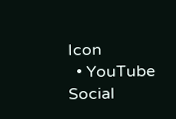Icon
  • YouTube Social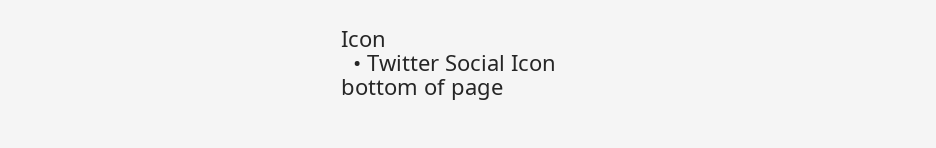Icon
  • Twitter Social Icon
bottom of page